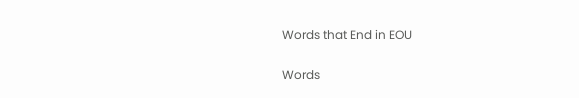Words that End in EOU

Words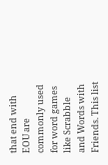that end with EOU are commonly used for word games like Scrabble and Words with Friends. This list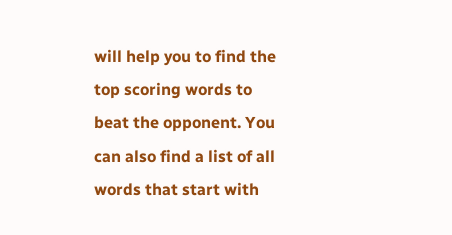will help you to find the top scoring words to beat the opponent. You can also find a list of all words that start with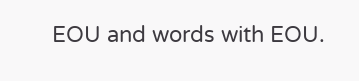EOU and words with EOU.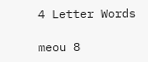4 Letter Words

meou 8